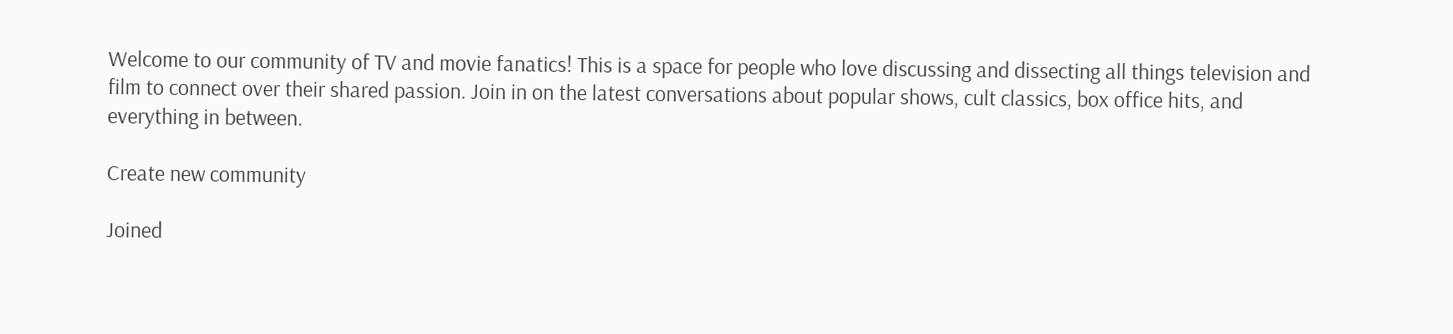Welcome to our community of TV and movie fanatics! This is a space for people who love discussing and dissecting all things television and film to connect over their shared passion. Join in on the latest conversations about popular shows, cult classics, box office hits, and everything in between.

Create new community

Joined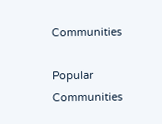Communities

Popular Communities